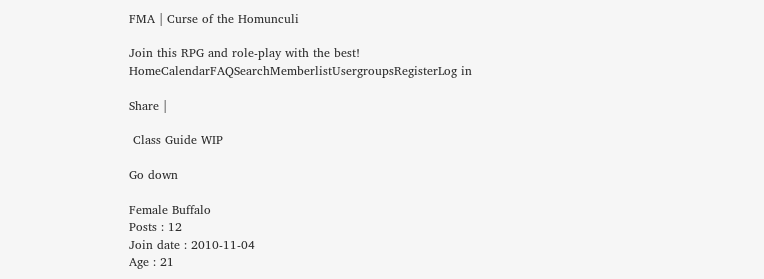FMA | Curse of the Homunculi

Join this RPG and role-play with the best!
HomeCalendarFAQSearchMemberlistUsergroupsRegisterLog in

Share |

 Class Guide WIP

Go down

Female Buffalo
Posts : 12
Join date : 2010-11-04
Age : 21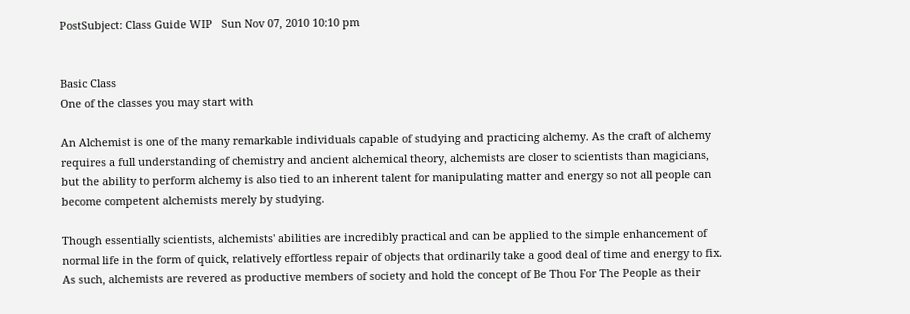PostSubject: Class Guide WIP   Sun Nov 07, 2010 10:10 pm


Basic Class
One of the classes you may start with

An Alchemist is one of the many remarkable individuals capable of studying and practicing alchemy. As the craft of alchemy requires a full understanding of chemistry and ancient alchemical theory, alchemists are closer to scientists than magicians, but the ability to perform alchemy is also tied to an inherent talent for manipulating matter and energy so not all people can become competent alchemists merely by studying.

Though essentially scientists, alchemists' abilities are incredibly practical and can be applied to the simple enhancement of normal life in the form of quick, relatively effortless repair of objects that ordinarily take a good deal of time and energy to fix. As such, alchemists are revered as productive members of society and hold the concept of Be Thou For The People as their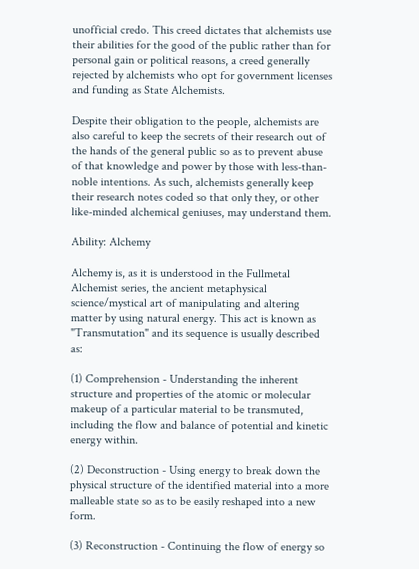unofficial credo. This creed dictates that alchemists use their abilities for the good of the public rather than for personal gain or political reasons, a creed generally rejected by alchemists who opt for government licenses and funding as State Alchemists.

Despite their obligation to the people, alchemists are also careful to keep the secrets of their research out of the hands of the general public so as to prevent abuse of that knowledge and power by those with less-than-noble intentions. As such, alchemists generally keep their research notes coded so that only they, or other like-minded alchemical geniuses, may understand them.

Ability: Alchemy

Alchemy is, as it is understood in the Fullmetal Alchemist series, the ancient metaphysical science/mystical art of manipulating and altering matter by using natural energy. This act is known as "Transmutation" and its sequence is usually described as:

(1) Comprehension - Understanding the inherent structure and properties of the atomic or molecular makeup of a particular material to be transmuted, including the flow and balance of potential and kinetic energy within.

(2) Deconstruction - Using energy to break down the physical structure of the identified material into a more malleable state so as to be easily reshaped into a new form.

(3) Reconstruction - Continuing the flow of energy so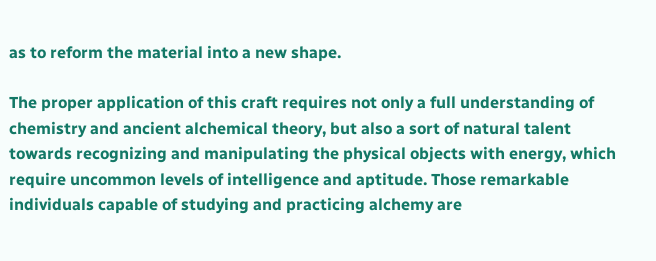as to reform the material into a new shape.

The proper application of this craft requires not only a full understanding of chemistry and ancient alchemical theory, but also a sort of natural talent towards recognizing and manipulating the physical objects with energy, which require uncommon levels of intelligence and aptitude. Those remarkable individuals capable of studying and practicing alchemy are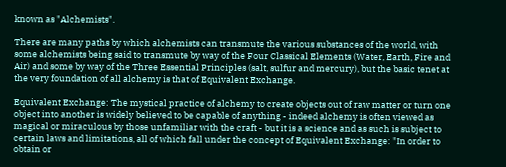known as "Alchemists".

There are many paths by which alchemists can transmute the various substances of the world, with some alchemists being said to transmute by way of the Four Classical Elements (Water, Earth, Fire and Air) and some by way of the Three Essential Principles (salt, sulfur and mercury), but the basic tenet at the very foundation of all alchemy is that of Equivalent Exchange.

Equivalent Exchange: The mystical practice of alchemy to create objects out of raw matter or turn one object into another is widely believed to be capable of anything - indeed alchemy is often viewed as magical or miraculous by those unfamiliar with the craft - but it is a science and as such is subject to certain laws and limitations, all of which fall under the concept of Equivalent Exchange: "In order to obtain or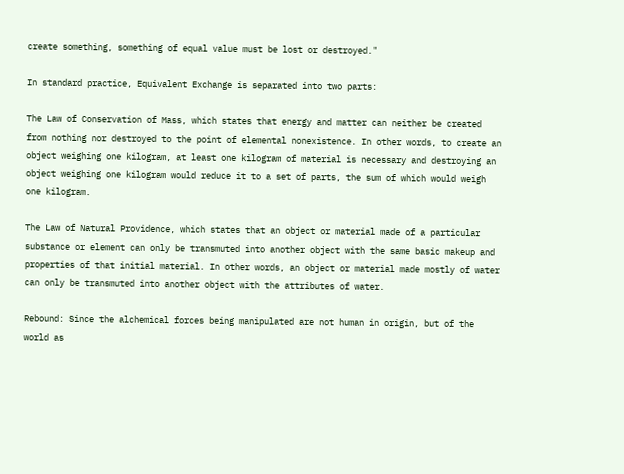create something, something of equal value must be lost or destroyed."

In standard practice, Equivalent Exchange is separated into two parts:

The Law of Conservation of Mass, which states that energy and matter can neither be created from nothing nor destroyed to the point of elemental nonexistence. In other words, to create an object weighing one kilogram, at least one kilogram of material is necessary and destroying an object weighing one kilogram would reduce it to a set of parts, the sum of which would weigh one kilogram.

The Law of Natural Providence, which states that an object or material made of a particular substance or element can only be transmuted into another object with the same basic makeup and properties of that initial material. In other words, an object or material made mostly of water can only be transmuted into another object with the attributes of water.

Rebound: Since the alchemical forces being manipulated are not human in origin, but of the world as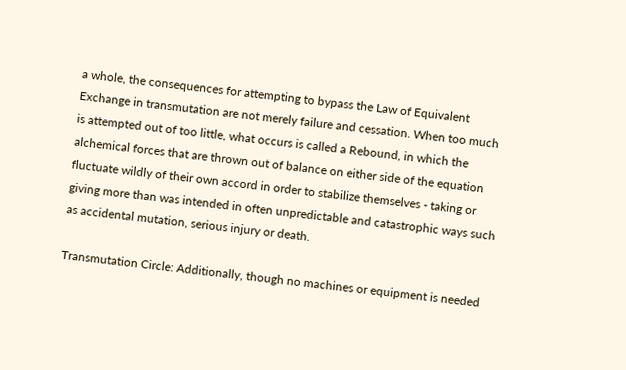a whole, the consequences for attempting to bypass the Law of Equivalent Exchange in transmutation are not merely failure and cessation. When too much is attempted out of too little, what occurs is called a Rebound, in which the alchemical forces that are thrown out of balance on either side of the equation fluctuate wildly of their own accord in order to stabilize themselves - taking or giving more than was intended in often unpredictable and catastrophic ways such as accidental mutation, serious injury or death.

Transmutation Circle: Additionally, though no machines or equipment is needed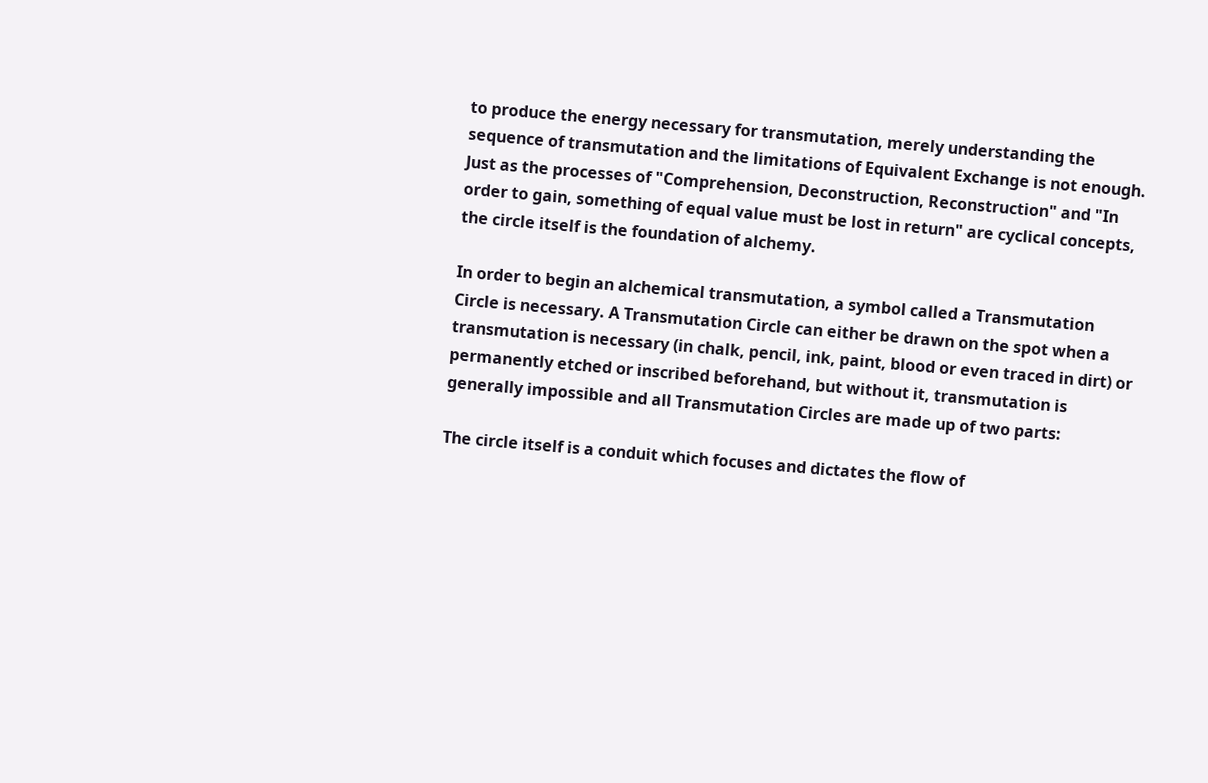to produce the energy necessary for transmutation, merely understanding the sequence of transmutation and the limitations of Equivalent Exchange is not enough. Just as the processes of "Comprehension, Deconstruction, Reconstruction" and "In order to gain, something of equal value must be lost in return" are cyclical concepts, the circle itself is the foundation of alchemy.

In order to begin an alchemical transmutation, a symbol called a Transmutation Circle is necessary. A Transmutation Circle can either be drawn on the spot when a transmutation is necessary (in chalk, pencil, ink, paint, blood or even traced in dirt) or permanently etched or inscribed beforehand, but without it, transmutation is generally impossible and all Transmutation Circles are made up of two parts:

The circle itself is a conduit which focuses and dictates the flow of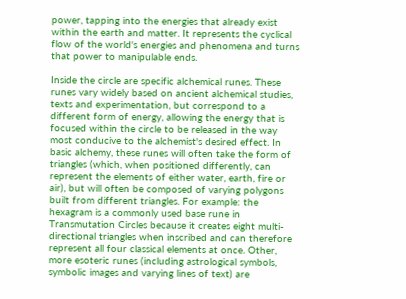power, tapping into the energies that already exist within the earth and matter. It represents the cyclical flow of the world's energies and phenomena and turns that power to manipulable ends.

Inside the circle are specific alchemical runes. These runes vary widely based on ancient alchemical studies, texts and experimentation, but correspond to a different form of energy, allowing the energy that is focused within the circle to be released in the way most conducive to the alchemist's desired effect. In basic alchemy, these runes will often take the form of triangles (which, when positioned differently, can represent the elements of either water, earth, fire or air), but will often be composed of varying polygons built from different triangles. For example: the hexagram is a commonly used base rune in Transmutation Circles because it creates eight multi-directional triangles when inscribed and can therefore represent all four classical elements at once. Other, more esoteric runes (including astrological symbols, symbolic images and varying lines of text) are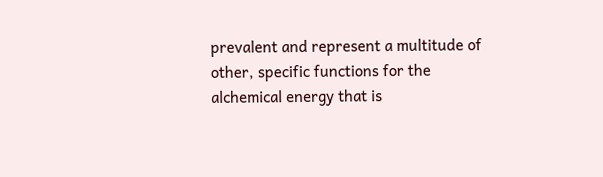prevalent and represent a multitude of other, specific functions for the alchemical energy that is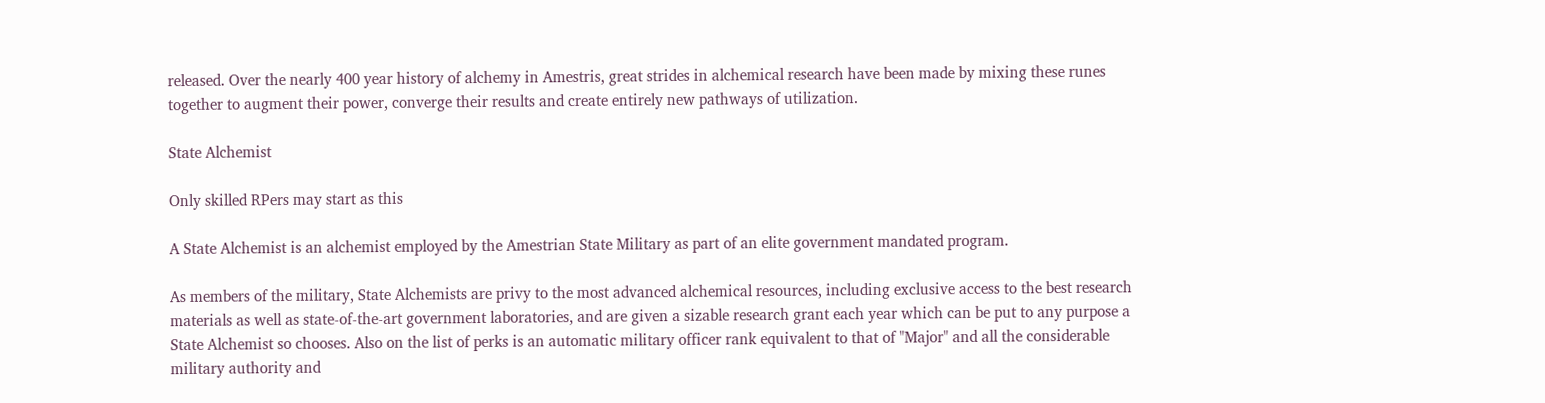released. Over the nearly 400 year history of alchemy in Amestris, great strides in alchemical research have been made by mixing these runes together to augment their power, converge their results and create entirely new pathways of utilization.

State Alchemist

Only skilled RPers may start as this

A State Alchemist is an alchemist employed by the Amestrian State Military as part of an elite government mandated program.

As members of the military, State Alchemists are privy to the most advanced alchemical resources, including exclusive access to the best research materials as well as state-of-the-art government laboratories, and are given a sizable research grant each year which can be put to any purpose a State Alchemist so chooses. Also on the list of perks is an automatic military officer rank equivalent to that of "Major" and all the considerable military authority and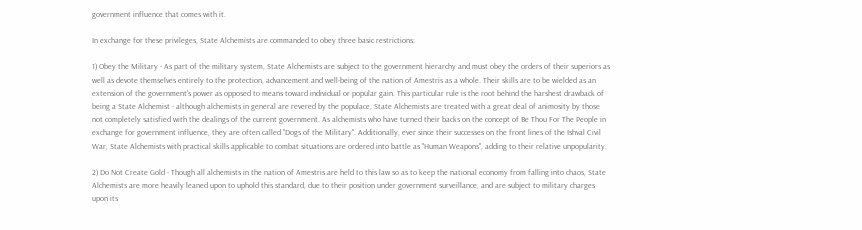government influence that comes with it.

In exchange for these privileges, State Alchemists are commanded to obey three basic restrictions:

1) Obey the Military - As part of the military system, State Alchemists are subject to the government hierarchy and must obey the orders of their superiors as well as devote themselves entirely to the protection, advancement and well-being of the nation of Amestris as a whole. Their skills are to be wielded as an extension of the government's power as opposed to means toward individual or popular gain. This particular rule is the root behind the harshest drawback of being a State Alchemist - although alchemists in general are revered by the populace, State Alchemists are treated with a great deal of animosity by those not completely satisfied with the dealings of the current government. As alchemists who have turned their backs on the concept of Be Thou For The People in exchange for government influence, they are often called "Dogs of the Military". Additionally, ever since their successes on the front lines of the Ishval Civil War, State Alchemists with practical skills applicable to combat situations are ordered into battle as "Human Weapons", adding to their relative unpopularity.

2) Do Not Create Gold - Though all alchemists in the nation of Amestris are held to this law so as to keep the national economy from falling into chaos, State Alchemists are more heavily leaned upon to uphold this standard, due to their position under government surveillance, and are subject to military charges upon its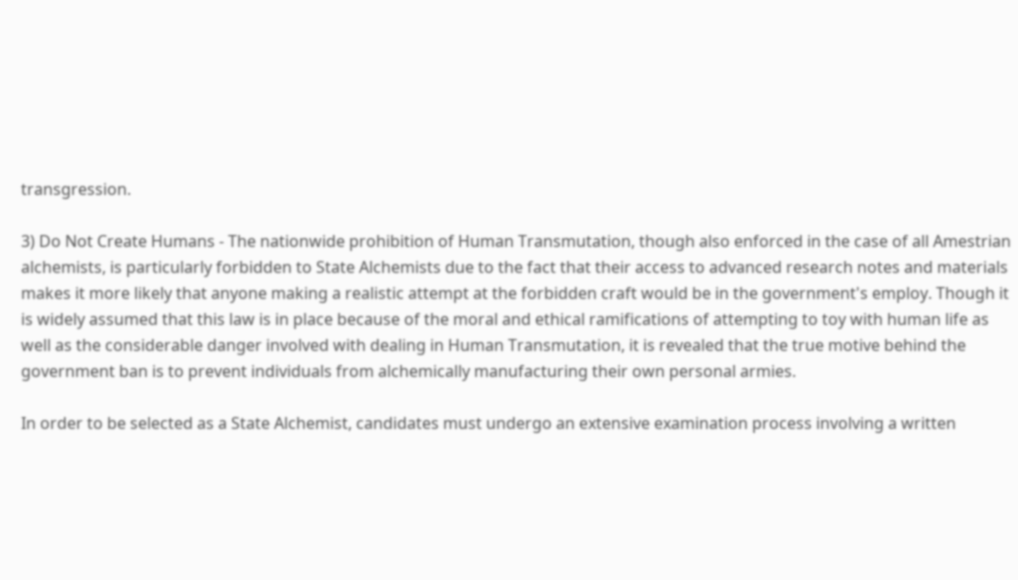transgression.

3) Do Not Create Humans - The nationwide prohibition of Human Transmutation, though also enforced in the case of all Amestrian alchemists, is particularly forbidden to State Alchemists due to the fact that their access to advanced research notes and materials makes it more likely that anyone making a realistic attempt at the forbidden craft would be in the government's employ. Though it is widely assumed that this law is in place because of the moral and ethical ramifications of attempting to toy with human life as well as the considerable danger involved with dealing in Human Transmutation, it is revealed that the true motive behind the government ban is to prevent individuals from alchemically manufacturing their own personal armies.

In order to be selected as a State Alchemist, candidates must undergo an extensive examination process involving a written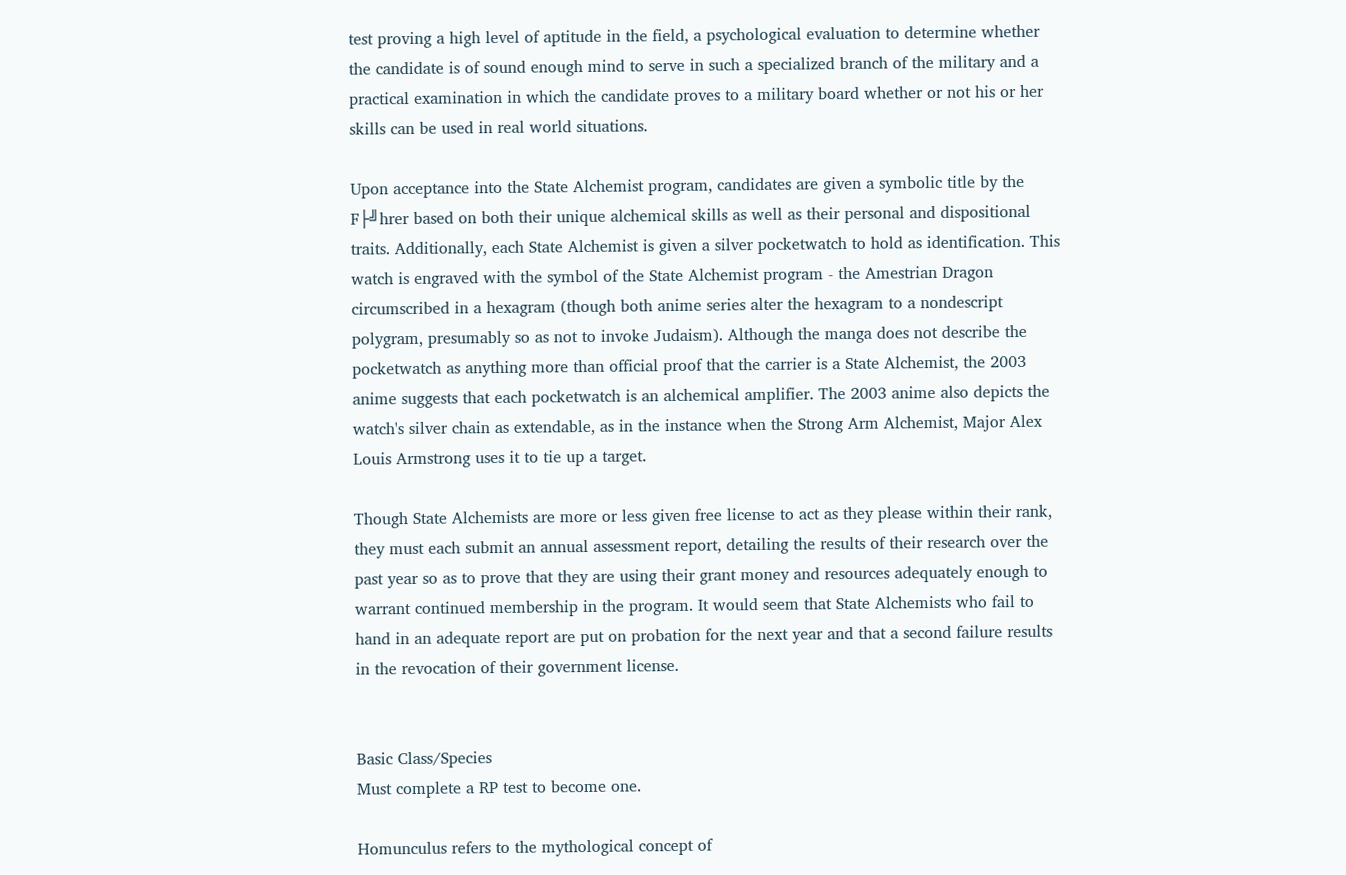test proving a high level of aptitude in the field, a psychological evaluation to determine whether the candidate is of sound enough mind to serve in such a specialized branch of the military and a practical examination in which the candidate proves to a military board whether or not his or her skills can be used in real world situations.

Upon acceptance into the State Alchemist program, candidates are given a symbolic title by the F├╝hrer based on both their unique alchemical skills as well as their personal and dispositional traits. Additionally, each State Alchemist is given a silver pocketwatch to hold as identification. This watch is engraved with the symbol of the State Alchemist program - the Amestrian Dragon circumscribed in a hexagram (though both anime series alter the hexagram to a nondescript polygram, presumably so as not to invoke Judaism). Although the manga does not describe the pocketwatch as anything more than official proof that the carrier is a State Alchemist, the 2003 anime suggests that each pocketwatch is an alchemical amplifier. The 2003 anime also depicts the watch's silver chain as extendable, as in the instance when the Strong Arm Alchemist, Major Alex Louis Armstrong uses it to tie up a target.

Though State Alchemists are more or less given free license to act as they please within their rank, they must each submit an annual assessment report, detailing the results of their research over the past year so as to prove that they are using their grant money and resources adequately enough to warrant continued membership in the program. It would seem that State Alchemists who fail to hand in an adequate report are put on probation for the next year and that a second failure results in the revocation of their government license.


Basic Class/Species
Must complete a RP test to become one.

Homunculus refers to the mythological concept of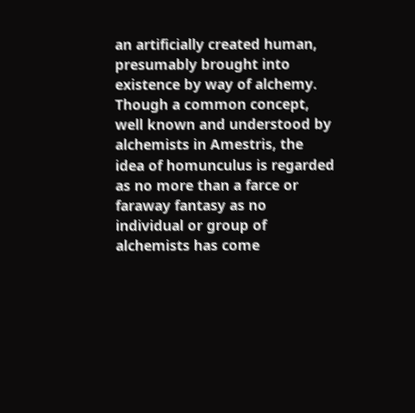an artificially created human, presumably brought into existence by way of alchemy. Though a common concept, well known and understood by alchemists in Amestris, the idea of homunculus is regarded as no more than a farce or faraway fantasy as no individual or group of alchemists has come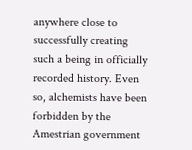anywhere close to successfully creating such a being in officially recorded history. Even so, alchemists have been forbidden by the Amestrian government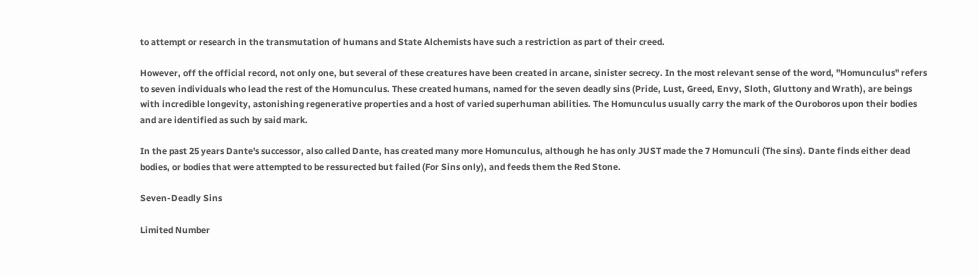to attempt or research in the transmutation of humans and State Alchemists have such a restriction as part of their creed.

However, off the official record, not only one, but several of these creatures have been created in arcane, sinister secrecy. In the most relevant sense of the word, "Homunculus" refers to seven individuals who lead the rest of the Homunculus. These created humans, named for the seven deadly sins (Pride, Lust, Greed, Envy, Sloth, Gluttony and Wrath), are beings with incredible longevity, astonishing regenerative properties and a host of varied superhuman abilities. The Homunculus usually carry the mark of the Ouroboros upon their bodies and are identified as such by said mark.

In the past 25 years Dante's successor, also called Dante, has created many more Homunculus, although he has only JUST made the 7 Homunculi (The sins). Dante finds either dead bodies, or bodies that were attempted to be ressurected but failed (For Sins only), and feeds them the Red Stone.

Seven-Deadly Sins

Limited Number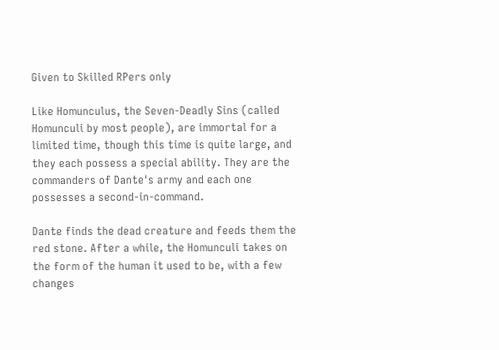Given to Skilled RPers only

Like Homunculus, the Seven-Deadly Sins (called Homunculi by most people), are immortal for a limited time, though this time is quite large, and they each possess a special ability. They are the commanders of Dante's army and each one possesses a second-in-command.

Dante finds the dead creature and feeds them the red stone. After a while, the Homunculi takes on the form of the human it used to be, with a few changes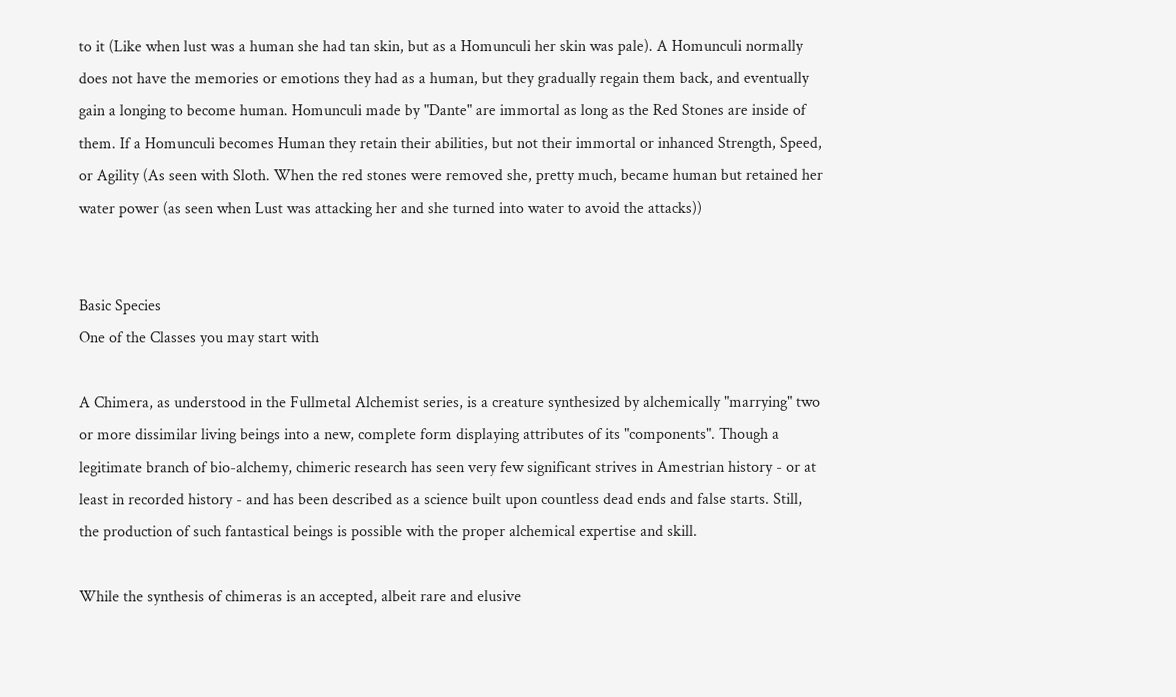to it (Like when lust was a human she had tan skin, but as a Homunculi her skin was pale). A Homunculi normally does not have the memories or emotions they had as a human, but they gradually regain them back, and eventually gain a longing to become human. Homunculi made by "Dante" are immortal as long as the Red Stones are inside of them. If a Homunculi becomes Human they retain their abilities, but not their immortal or inhanced Strength, Speed, or Agility (As seen with Sloth. When the red stones were removed she, pretty much, became human but retained her water power (as seen when Lust was attacking her and she turned into water to avoid the attacks))


Basic Species
One of the Classes you may start with

A Chimera, as understood in the Fullmetal Alchemist series, is a creature synthesized by alchemically "marrying" two or more dissimilar living beings into a new, complete form displaying attributes of its "components". Though a legitimate branch of bio-alchemy, chimeric research has seen very few significant strives in Amestrian history - or at least in recorded history - and has been described as a science built upon countless dead ends and false starts. Still, the production of such fantastical beings is possible with the proper alchemical expertise and skill.

While the synthesis of chimeras is an accepted, albeit rare and elusive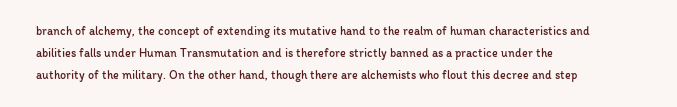branch of alchemy, the concept of extending its mutative hand to the realm of human characteristics and abilities falls under Human Transmutation and is therefore strictly banned as a practice under the authority of the military. On the other hand, though there are alchemists who flout this decree and step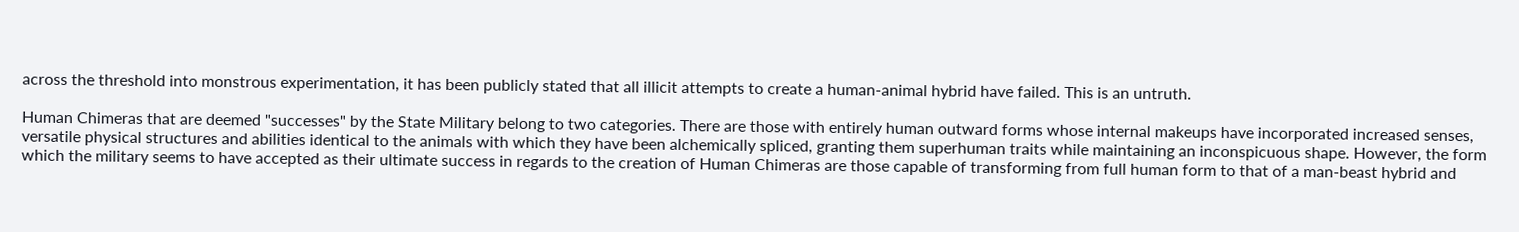across the threshold into monstrous experimentation, it has been publicly stated that all illicit attempts to create a human-animal hybrid have failed. This is an untruth.

Human Chimeras that are deemed "successes" by the State Military belong to two categories. There are those with entirely human outward forms whose internal makeups have incorporated increased senses, versatile physical structures and abilities identical to the animals with which they have been alchemically spliced, granting them superhuman traits while maintaining an inconspicuous shape. However, the form which the military seems to have accepted as their ultimate success in regards to the creation of Human Chimeras are those capable of transforming from full human form to that of a man-beast hybrid and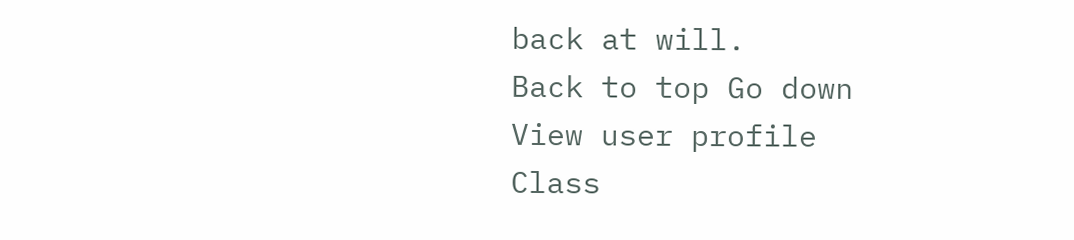back at will.
Back to top Go down
View user profile
Class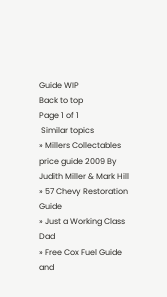Guide WIP
Back to top
Page 1 of 1
 Similar topics
» Millers Collectables price guide 2009 By Judith Miller & Mark Hill
» 57 Chevy Restoration Guide
» Just a Working Class Dad
» Free Cox Fuel Guide and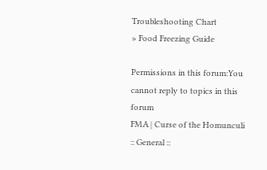Troubleshooting Chart
» Food Freezing Guide

Permissions in this forum:You cannot reply to topics in this forum
FMA | Curse of the Homunculi :: General ::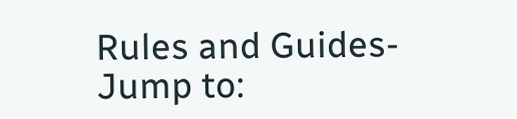Rules and Guides-
Jump to: